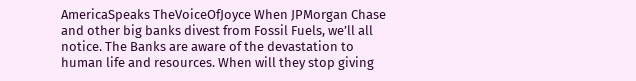AmericaSpeaks TheVoiceOfJoyce When JPMorgan Chase and other big banks divest from Fossil Fuels, we’ll all notice. The Banks are aware of the devastation to human life and resources. When will they stop giving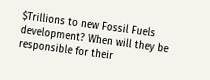$Trillions to new Fossil Fuels development? When will they be responsible for their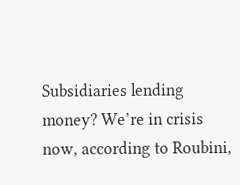Subsidiaries lending money? We’re in crisis now, according to Roubini,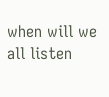when will we all listen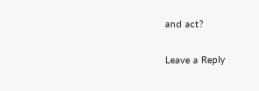and act?

Leave a Reply